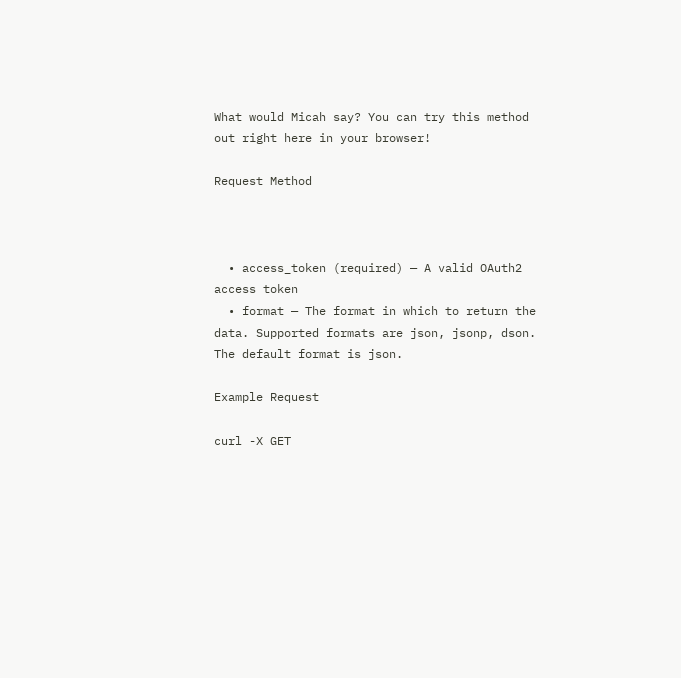What would Micah say? You can try this method out right here in your browser!

Request Method



  • access_token (required) — A valid OAuth2 access token
  • format — The format in which to return the data. Supported formats are json, jsonp, dson. The default format is json.

Example Request

curl -X GET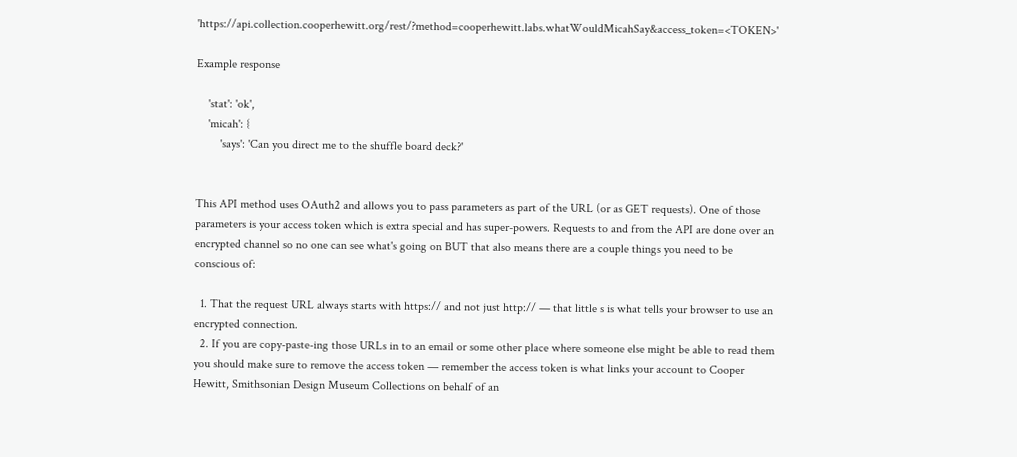'https://api.collection.cooperhewitt.org/rest/?method=cooperhewitt.labs.whatWouldMicahSay&access_token=<TOKEN>'

Example response

    'stat': 'ok',
    'micah': {
        'says': 'Can you direct me to the shuffle board deck?'


This API method uses OAuth2 and allows you to pass parameters as part of the URL (or as GET requests). One of those parameters is your access token which is extra special and has super-powers. Requests to and from the API are done over an encrypted channel so no one can see what's going on BUT that also means there are a couple things you need to be conscious of:

  1. That the request URL always starts with https:// and not just http:// — that little s is what tells your browser to use an encrypted connection.
  2. If you are copy-paste-ing those URLs in to an email or some other place where someone else might be able to read them you should make sure to remove the access token — remember the access token is what links your account to Cooper Hewitt, Smithsonian Design Museum Collections on behalf of an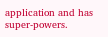application and has super-powers.